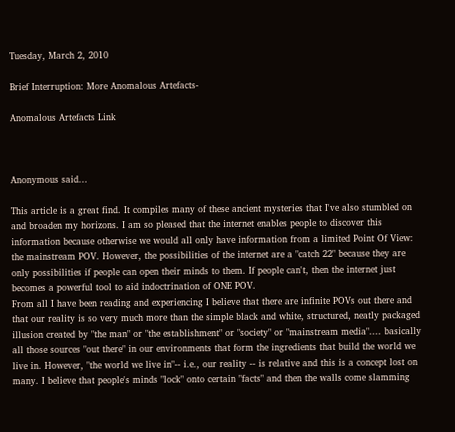Tuesday, March 2, 2010

Brief Interruption: More Anomalous Artefacts-

Anomalous Artefacts Link



Anonymous said...

This article is a great find. It compiles many of these ancient mysteries that I've also stumbled on and broaden my horizons. I am so pleased that the internet enables people to discover this information because otherwise we would all only have information from a limited Point Of View: the mainstream POV. However, the possibilities of the internet are a "catch 22" because they are only possibilities if people can open their minds to them. If people can't, then the internet just becomes a powerful tool to aid indoctrination of ONE POV.
From all I have been reading and experiencing I believe that there are infinite POVs out there and that our reality is so very much more than the simple black and white, structured, neatly packaged illusion created by "the man" or "the establishment" or "society" or "mainstream media".... basically all those sources "out there" in our environments that form the ingredients that build the world we live in. However, "the world we live in"-- i.e., our reality -- is relative and this is a concept lost on many. I believe that people's minds "lock" onto certain "facts" and then the walls come slamming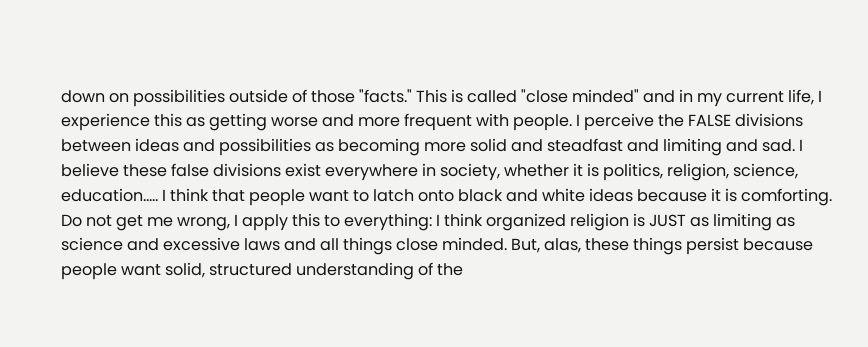down on possibilities outside of those "facts." This is called "close minded" and in my current life, I experience this as getting worse and more frequent with people. I perceive the FALSE divisions between ideas and possibilities as becoming more solid and steadfast and limiting and sad. I believe these false divisions exist everywhere in society, whether it is politics, religion, science, education..... I think that people want to latch onto black and white ideas because it is comforting. Do not get me wrong, I apply this to everything: I think organized religion is JUST as limiting as science and excessive laws and all things close minded. But, alas, these things persist because people want solid, structured understanding of the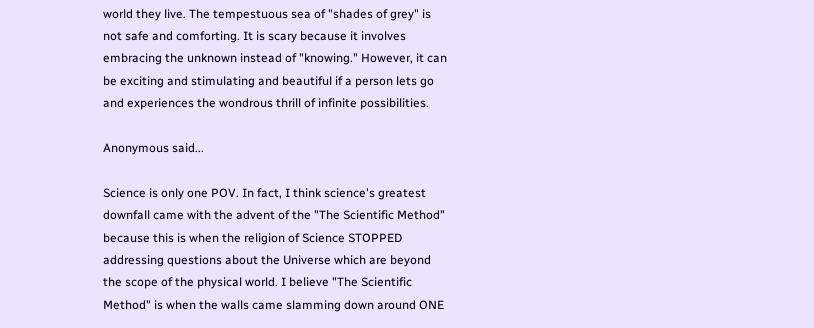world they live. The tempestuous sea of "shades of grey" is not safe and comforting. It is scary because it involves embracing the unknown instead of "knowing." However, it can be exciting and stimulating and beautiful if a person lets go and experiences the wondrous thrill of infinite possibilities.

Anonymous said...

Science is only one POV. In fact, I think science's greatest downfall came with the advent of the "The Scientific Method" because this is when the religion of Science STOPPED addressing questions about the Universe which are beyond the scope of the physical world. I believe "The Scientific Method" is when the walls came slamming down around ONE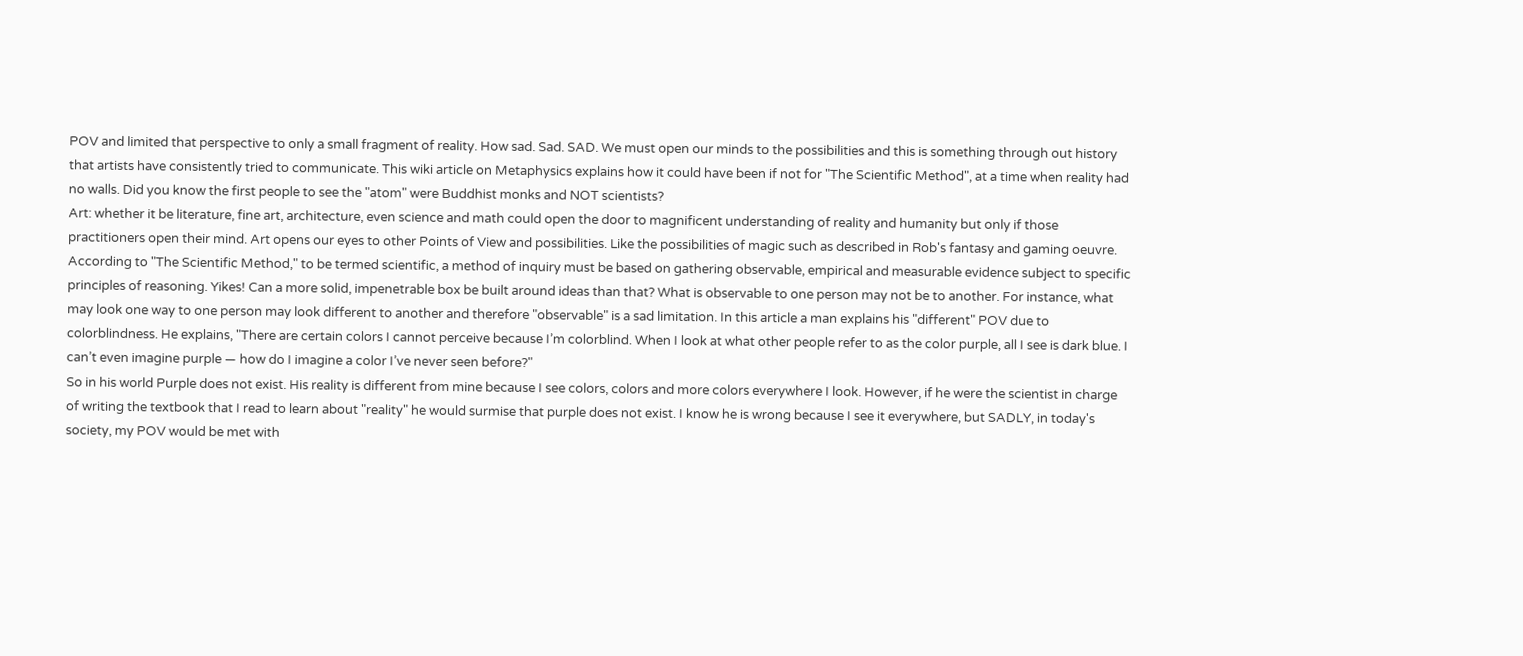POV and limited that perspective to only a small fragment of reality. How sad. Sad. SAD. We must open our minds to the possibilities and this is something through out history that artists have consistently tried to communicate. This wiki article on Metaphysics explains how it could have been if not for "The Scientific Method", at a time when reality had no walls. Did you know the first people to see the "atom" were Buddhist monks and NOT scientists?
Art: whether it be literature, fine art, architecture, even science and math could open the door to magnificent understanding of reality and humanity but only if those practitioners open their mind. Art opens our eyes to other Points of View and possibilities. Like the possibilities of magic such as described in Rob's fantasy and gaming oeuvre.
According to "The Scientific Method," to be termed scientific, a method of inquiry must be based on gathering observable, empirical and measurable evidence subject to specific principles of reasoning. Yikes! Can a more solid, impenetrable box be built around ideas than that? What is observable to one person may not be to another. For instance, what may look one way to one person may look different to another and therefore "observable" is a sad limitation. In this article a man explains his "different" POV due to colorblindness. He explains, "There are certain colors I cannot perceive because I’m colorblind. When I look at what other people refer to as the color purple, all I see is dark blue. I can’t even imagine purple — how do I imagine a color I’ve never seen before?"
So in his world Purple does not exist. His reality is different from mine because I see colors, colors and more colors everywhere I look. However, if he were the scientist in charge of writing the textbook that I read to learn about "reality" he would surmise that purple does not exist. I know he is wrong because I see it everywhere, but SADLY, in today's society, my POV would be met with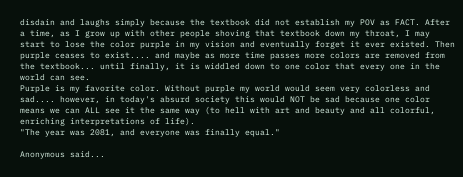disdain and laughs simply because the textbook did not establish my POV as FACT. After a time, as I grow up with other people shoving that textbook down my throat, I may start to lose the color purple in my vision and eventually forget it ever existed. Then purple ceases to exist.... and maybe as more time passes more colors are removed from the textbook... until finally, it is widdled down to one color that every one in the world can see.
Purple is my favorite color. Without purple my world would seem very colorless and sad.... however, in today's absurd society this would NOT be sad because one color means we can ALL see it the same way (to hell with art and beauty and all colorful, enriching interpretations of life).
"The year was 2081, and everyone was finally equal."

Anonymous said...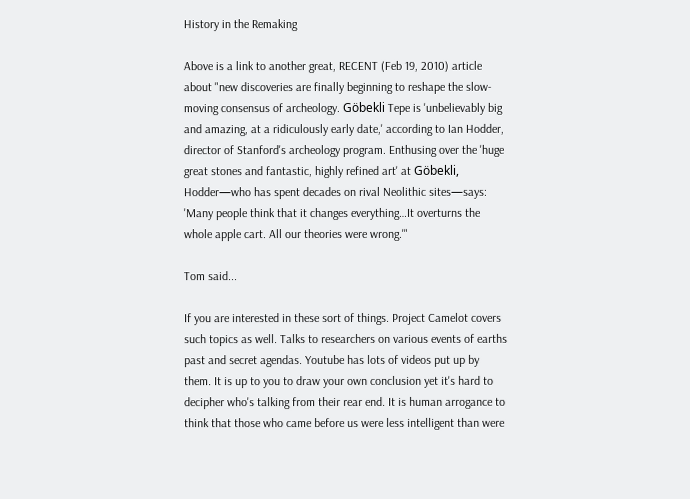History in the Remaking

Above is a link to another great, RECENT (Feb 19, 2010) article about "new discoveries are finally beginning to reshape the slow-moving consensus of archeology. Göbekli Tepe is 'unbelievably big and amazing, at a ridiculously early date,' according to Ian Hodder, director of Stanford's archeology program. Enthusing over the 'huge great stones and fantastic, highly refined art' at Göbekli, Hodder—who has spent decades on rival Neolithic sites—says: 'Many people think that it changes everything…It overturns the whole apple cart. All our theories were wrong.'"

Tom said...

If you are interested in these sort of things. Project Camelot covers such topics as well. Talks to researchers on various events of earths past and secret agendas. Youtube has lots of videos put up by them. It is up to you to draw your own conclusion yet it's hard to decipher who's talking from their rear end. It is human arrogance to think that those who came before us were less intelligent than were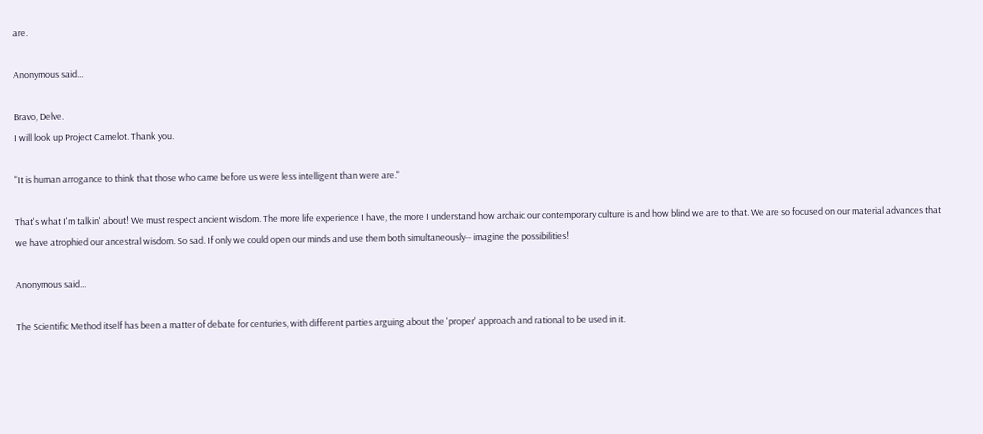are.

Anonymous said...

Bravo, Delve.
I will look up Project Camelot. Thank you.

"It is human arrogance to think that those who came before us were less intelligent than were are."

That's what I'm talkin' about! We must respect ancient wisdom. The more life experience I have, the more I understand how archaic our contemporary culture is and how blind we are to that. We are so focused on our material advances that we have atrophied our ancestral wisdom. So sad. If only we could open our minds and use them both simultaneously-- imagine the possibilities!

Anonymous said...

The Scientific Method itself has been a matter of debate for centuries, with different parties arguing about the 'proper' approach and rational to be used in it.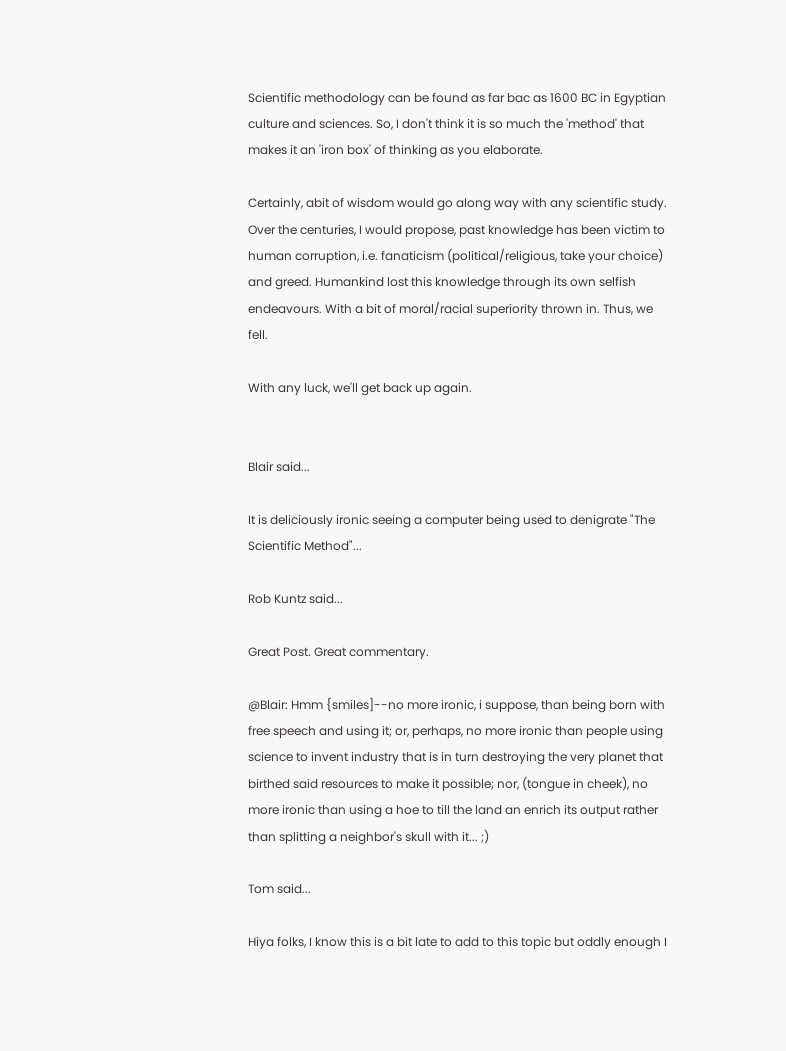Scientific methodology can be found as far bac as 1600 BC in Egyptian culture and sciences. So, I don't think it is so much the 'method' that makes it an 'iron box' of thinking as you elaborate.

Certainly, abit of wisdom would go along way with any scientific study. Over the centuries, I would propose, past knowledge has been victim to human corruption, i.e. fanaticism (political/religious, take your choice) and greed. Humankind lost this knowledge through its own selfish endeavours. With a bit of moral/racial superiority thrown in. Thus, we fell.

With any luck, we'll get back up again.


Blair said...

It is deliciously ironic seeing a computer being used to denigrate "The Scientific Method"...

Rob Kuntz said...

Great Post. Great commentary.

@Blair: Hmm {smiles]--no more ironic, i suppose, than being born with free speech and using it; or, perhaps, no more ironic than people using science to invent industry that is in turn destroying the very planet that birthed said resources to make it possible; nor, (tongue in cheek), no more ironic than using a hoe to till the land an enrich its output rather than splitting a neighbor's skull with it... ;)

Tom said...

Hiya folks, I know this is a bit late to add to this topic but oddly enough I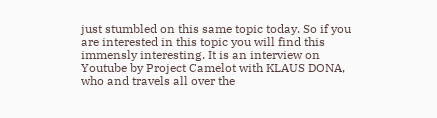just stumbled on this same topic today. So if you are interested in this topic you will find this immensly interesting. It is an interview on Youtube by Project Camelot with KLAUS DONA, who and travels all over the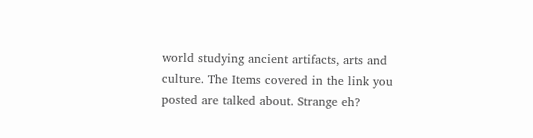world studying ancient artifacts, arts and culture. The Items covered in the link you posted are talked about. Strange eh?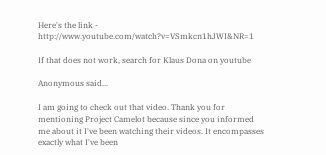Here's the link - http://www.youtube.com/watch?v=VSmkcn1hJWI&NR=1

If that does not work, search for Klaus Dona on youtube

Anonymous said...

I am going to check out that video. Thank you for mentioning Project Camelot because since you informed me about it I've been watching their videos. It encompasses exactly what I've been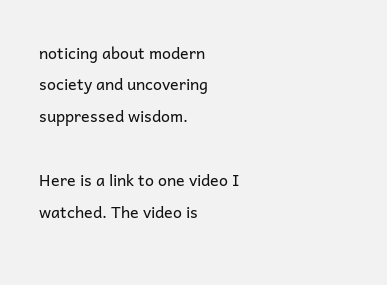noticing about modern society and uncovering suppressed wisdom.

Here is a link to one video I watched. The video is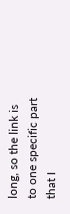long, so the link is to one specific part that I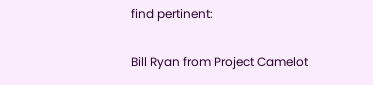find pertinent:

Bill Ryan from Project Camelot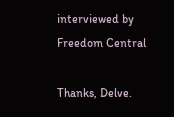interviewed by Freedom Central

Thanks, Delve.